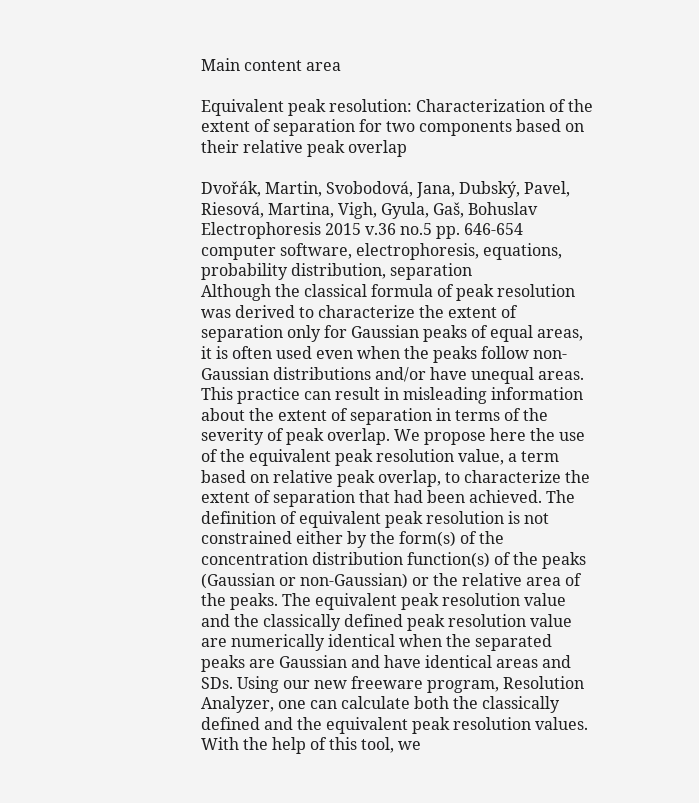Main content area

Equivalent peak resolution: Characterization of the extent of separation for two components based on their relative peak overlap

Dvořák, Martin, Svobodová, Jana, Dubský, Pavel, Riesová, Martina, Vigh, Gyula, Gaš, Bohuslav
Electrophoresis 2015 v.36 no.5 pp. 646-654
computer software, electrophoresis, equations, probability distribution, separation
Although the classical formula of peak resolution was derived to characterize the extent of separation only for Gaussian peaks of equal areas, it is often used even when the peaks follow non‐Gaussian distributions and/or have unequal areas. This practice can result in misleading information about the extent of separation in terms of the severity of peak overlap. We propose here the use of the equivalent peak resolution value, a term based on relative peak overlap, to characterize the extent of separation that had been achieved. The definition of equivalent peak resolution is not constrained either by the form(s) of the concentration distribution function(s) of the peaks (Gaussian or non‐Gaussian) or the relative area of the peaks. The equivalent peak resolution value and the classically defined peak resolution value are numerically identical when the separated peaks are Gaussian and have identical areas and SDs. Using our new freeware program, Resolution Analyzer, one can calculate both the classically defined and the equivalent peak resolution values. With the help of this tool, we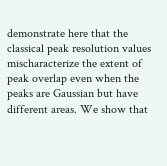demonstrate here that the classical peak resolution values mischaracterize the extent of peak overlap even when the peaks are Gaussian but have different areas. We show that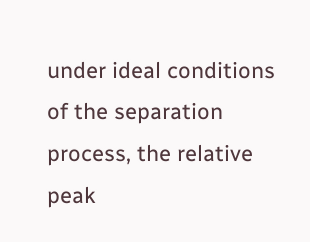under ideal conditions of the separation process, the relative peak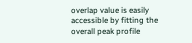overlap value is easily accessible by fitting the overall peak profile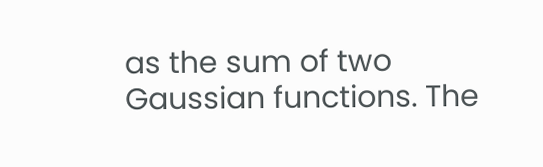as the sum of two Gaussian functions. The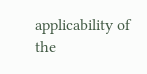applicability of the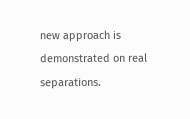new approach is demonstrated on real separations.